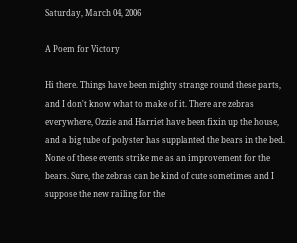Saturday, March 04, 2006

A Poem for Victory

Hi there. Things have been mighty strange round these parts, and I don't know what to make of it. There are zebras everywhere, Ozzie and Harriet have been fixin up the house, and a big tube of polyster has supplanted the bears in the bed. None of these events strike me as an improvement for the bears. Sure, the zebras can be kind of cute sometimes and I suppose the new railing for the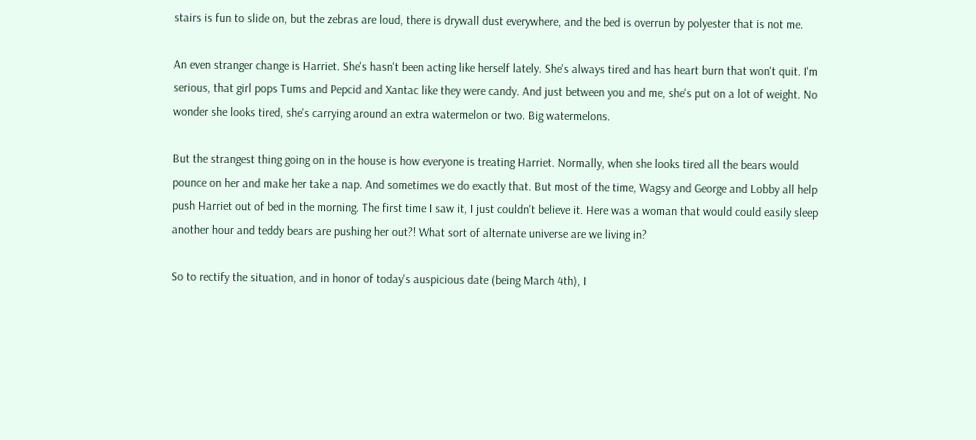stairs is fun to slide on, but the zebras are loud, there is drywall dust everywhere, and the bed is overrun by polyester that is not me.

An even stranger change is Harriet. She's hasn't been acting like herself lately. She's always tired and has heart burn that won't quit. I'm serious, that girl pops Tums and Pepcid and Xantac like they were candy. And just between you and me, she's put on a lot of weight. No wonder she looks tired, she's carrying around an extra watermelon or two. Big watermelons.

But the strangest thing going on in the house is how everyone is treating Harriet. Normally, when she looks tired all the bears would pounce on her and make her take a nap. And sometimes we do exactly that. But most of the time, Wagsy and George and Lobby all help push Harriet out of bed in the morning. The first time I saw it, I just couldn't believe it. Here was a woman that would could easily sleep another hour and teddy bears are pushing her out?! What sort of alternate universe are we living in?

So to rectify the situation, and in honor of today's auspicious date (being March 4th), I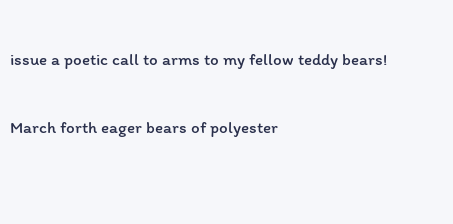issue a poetic call to arms to my fellow teddy bears!

March forth eager bears of polyester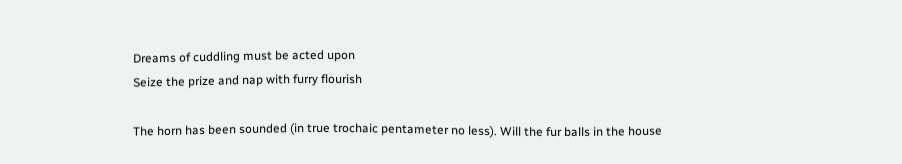Dreams of cuddling must be acted upon
Seize the prize and nap with furry flourish

The horn has been sounded (in true trochaic pentameter no less). Will the fur balls in the house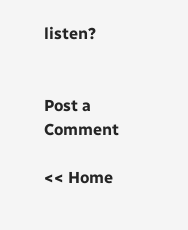listen?


Post a Comment

<< Home